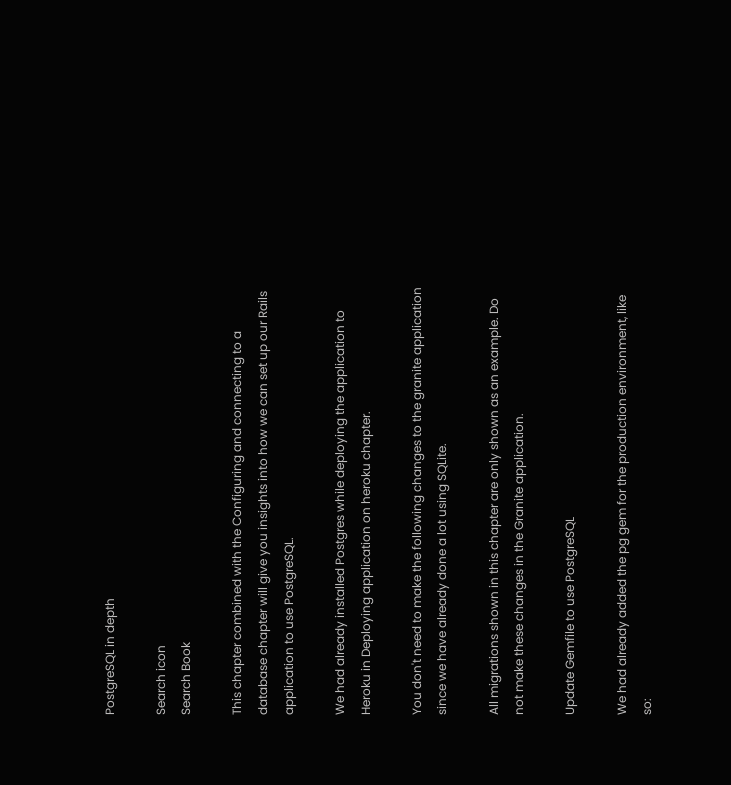PostgreSQL in depth

Search icon
Search Book

This chapter combined with the Configuring and connecting to a database chapter will give you insights into how we can set up our Rails application to use PostgreSQL.

We had already installed Postgres while deploying the application to Heroku in Deploying application on heroku chapter.

You don't need to make the following changes to the granite application since we have already done a lot using SQLite.

All migrations shown in this chapter are only shown as an example. Do not make these changes in the Granite application.

Update Gemfile to use PostgreSQL

We had already added the pg gem for the production environment, like so: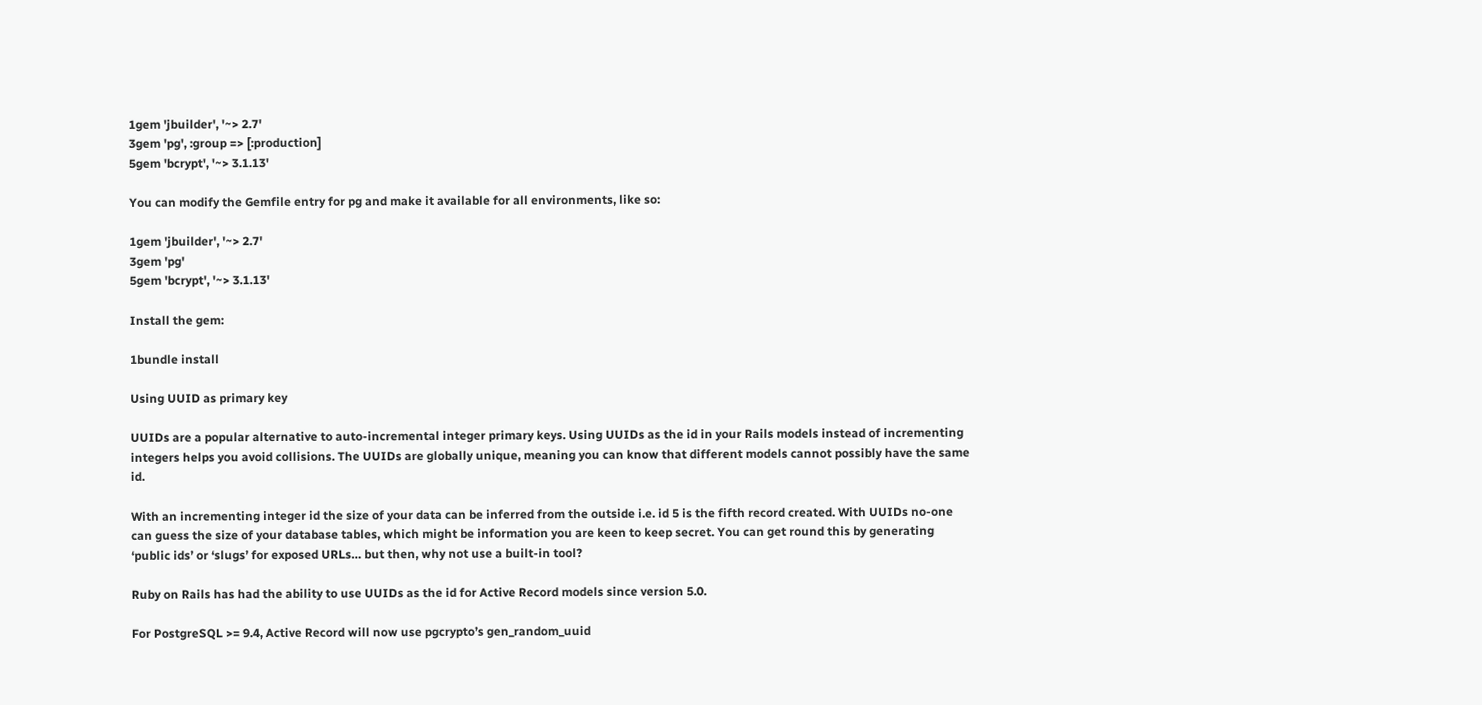1gem 'jbuilder', '~> 2.7'
3gem 'pg', :group => [:production]
5gem 'bcrypt', '~> 3.1.13'

You can modify the Gemfile entry for pg and make it available for all environments, like so:

1gem 'jbuilder', '~> 2.7'
3gem 'pg'
5gem 'bcrypt', '~> 3.1.13'

Install the gem:

1bundle install

Using UUID as primary key

UUIDs are a popular alternative to auto-incremental integer primary keys. Using UUIDs as the id in your Rails models instead of incrementing integers helps you avoid collisions. The UUIDs are globally unique, meaning you can know that different models cannot possibly have the same id.

With an incrementing integer id the size of your data can be inferred from the outside i.e. id 5 is the fifth record created. With UUIDs no-one can guess the size of your database tables, which might be information you are keen to keep secret. You can get round this by generating ‘public ids’ or ‘slugs’ for exposed URLs… but then, why not use a built-in tool?

Ruby on Rails has had the ability to use UUIDs as the id for Active Record models since version 5.0.

For PostgreSQL >= 9.4, Active Record will now use pgcrypto’s gen_random_uuid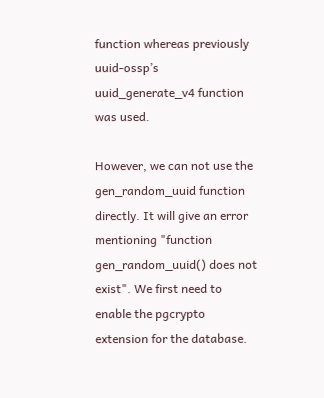function whereas previously uuid-ossp’s uuid_generate_v4 function was used.

However, we can not use the gen_random_uuid function directly. It will give an error mentioning "function gen_random_uuid() does not exist". We first need to enable the pgcrypto extension for the database.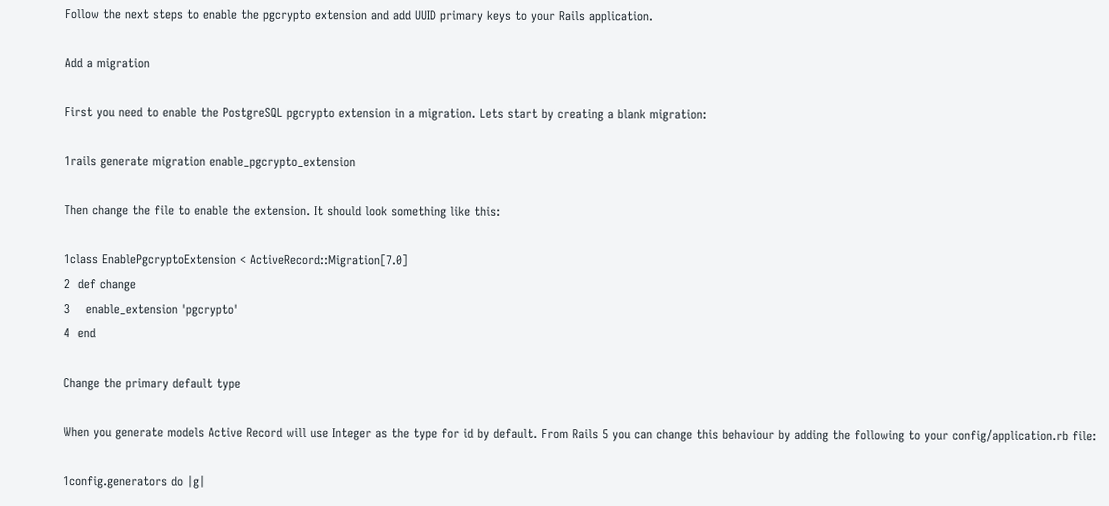Follow the next steps to enable the pgcrypto extension and add UUID primary keys to your Rails application.

Add a migration

First you need to enable the PostgreSQL pgcrypto extension in a migration. Lets start by creating a blank migration:

1rails generate migration enable_pgcrypto_extension

Then change the file to enable the extension. It should look something like this:

1class EnablePgcryptoExtension < ActiveRecord::Migration[7.0]
2  def change
3    enable_extension 'pgcrypto'
4  end

Change the primary default type

When you generate models Active Record will use Integer as the type for id by default. From Rails 5 you can change this behaviour by adding the following to your config/application.rb file:

1config.generators do |g|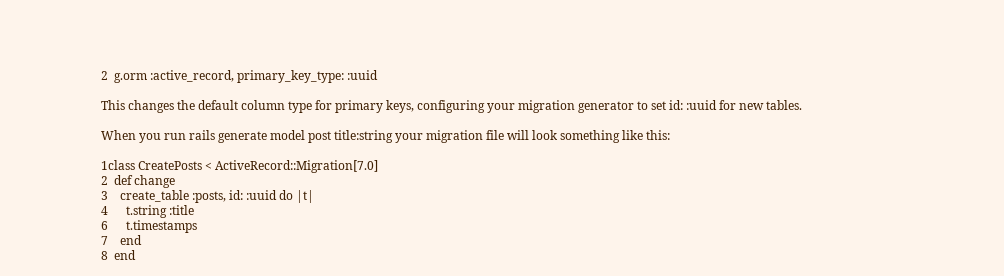2  g.orm :active_record, primary_key_type: :uuid

This changes the default column type for primary keys, configuring your migration generator to set id: :uuid for new tables.

When you run rails generate model post title:string your migration file will look something like this:

1class CreatePosts < ActiveRecord::Migration[7.0]
2  def change
3    create_table :posts, id: :uuid do |t|
4      t.string :title
6      t.timestamps
7    end
8  end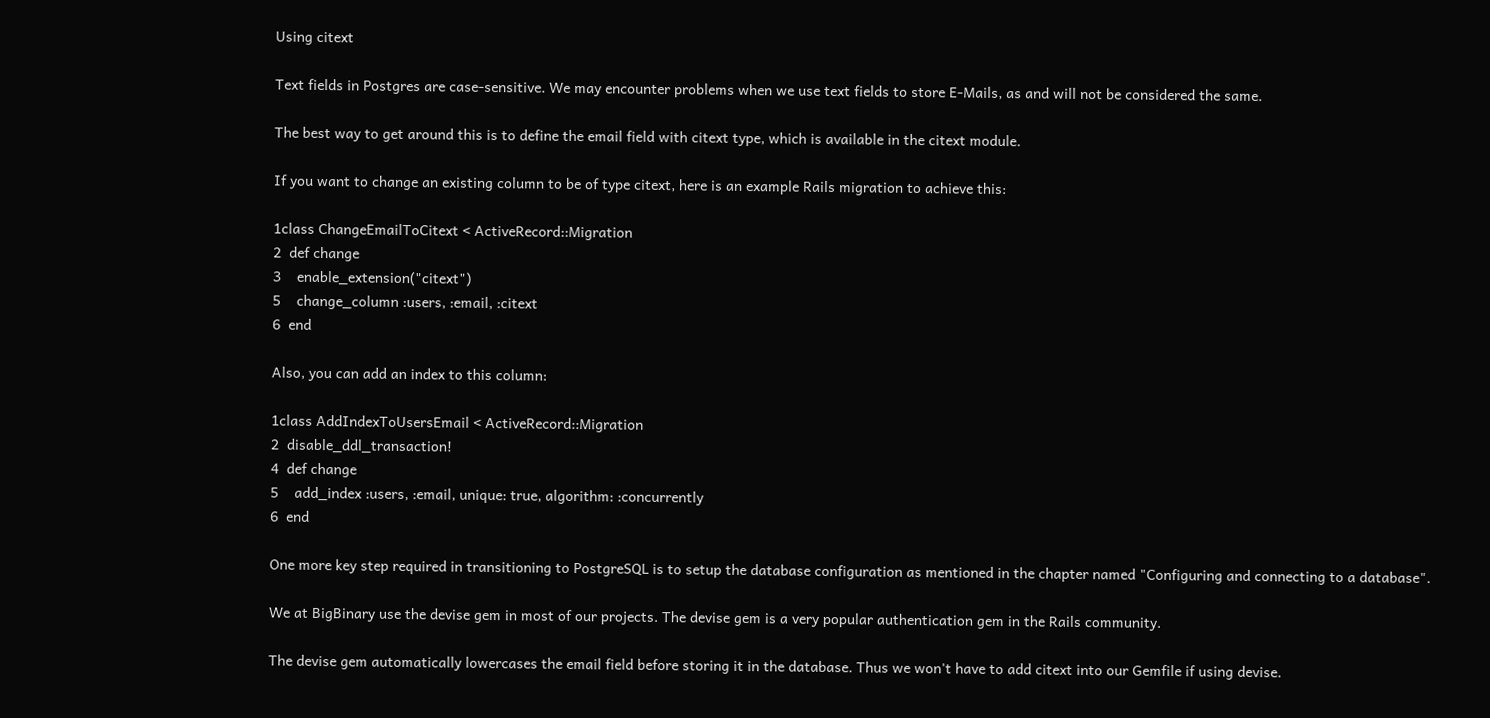Using citext

Text fields in Postgres are case-sensitive. We may encounter problems when we use text fields to store E-Mails, as and will not be considered the same.

The best way to get around this is to define the email field with citext type, which is available in the citext module.

If you want to change an existing column to be of type citext, here is an example Rails migration to achieve this:

1class ChangeEmailToCitext < ActiveRecord::Migration
2  def change
3    enable_extension("citext")
5    change_column :users, :email, :citext
6  end

Also, you can add an index to this column:

1class AddIndexToUsersEmail < ActiveRecord::Migration
2  disable_ddl_transaction!
4  def change
5    add_index :users, :email, unique: true, algorithm: :concurrently
6  end

One more key step required in transitioning to PostgreSQL is to setup the database configuration as mentioned in the chapter named "Configuring and connecting to a database".

We at BigBinary use the devise gem in most of our projects. The devise gem is a very popular authentication gem in the Rails community.

The devise gem automatically lowercases the email field before storing it in the database. Thus we won't have to add citext into our Gemfile if using devise.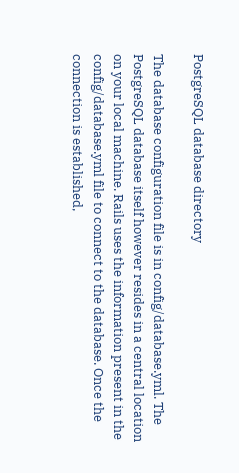PostgreSQL database directory

The database configuration file is in config/database.yml. The PostgreSQL database itself however resides in a central location on your local machine. Rails uses the information present in the config/database.yml file to connect to the database. Once the connection is established,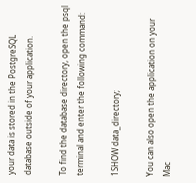your data is stored in the PostgreSQL database outside of your application.

To find the database directory, open the psql terminal and enter the following command:

1SHOW data_directory;

You can also open the application on your Mac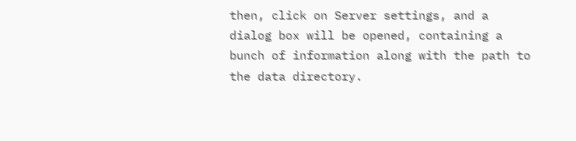then, click on Server settings, and a dialog box will be opened, containing a bunch of information along with the path to the data directory.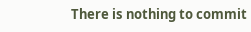There is nothing to commit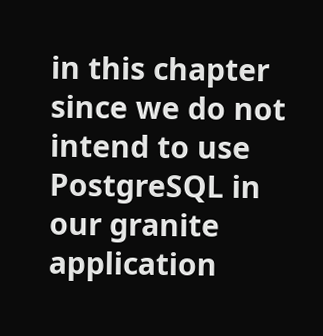in this chapter since we do not intend to use PostgreSQL in our granite application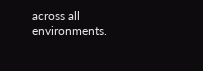across all environments.